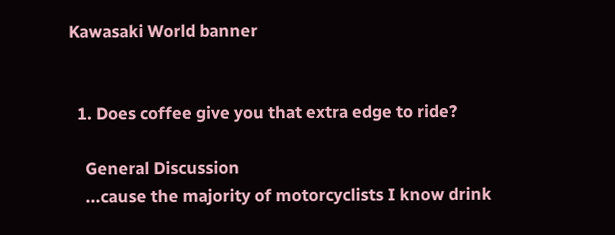Kawasaki World banner


  1. Does coffee give you that extra edge to ride?

    General Discussion
    ...cause the majority of motorcyclists I know drink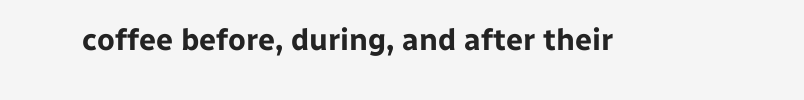coffee before, during, and after their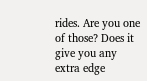rides. Are you one of those? Does it give you any extra edge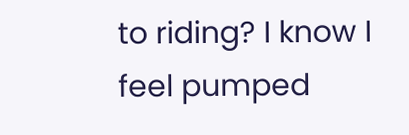to riding? I know I feel pumped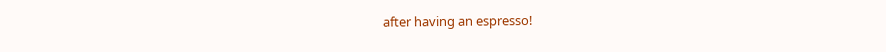after having an espresso!